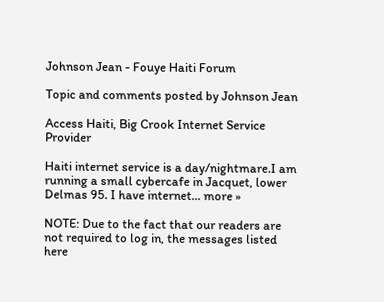Johnson Jean - Fouye Haiti Forum

Topic and comments posted by Johnson Jean

Access Haiti, Big Crook Internet Service Provider

Haiti internet service is a day/nightmare.I am running a small cybercafe in Jacquet, lower Delmas 95. I have internet... more »

NOTE: Due to the fact that our readers are not required to log in, the messages listed here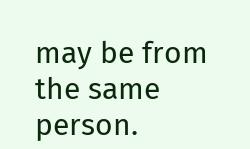may be from the same person.